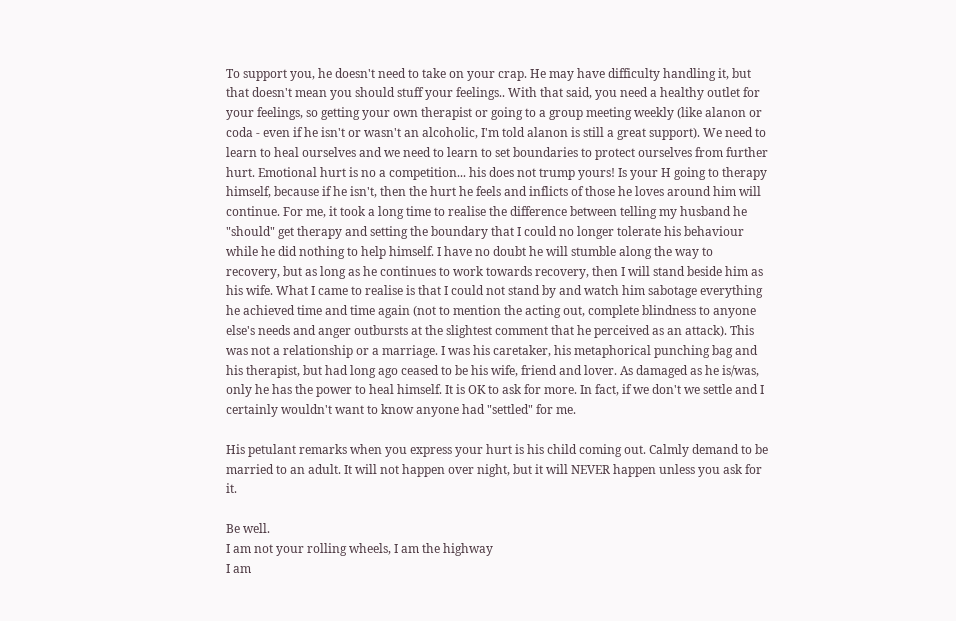To support you, he doesn't need to take on your crap. He may have difficulty handling it, but that doesn't mean you should stuff your feelings.. With that said, you need a healthy outlet for your feelings, so getting your own therapist or going to a group meeting weekly (like alanon or coda - even if he isn't or wasn't an alcoholic, I'm told alanon is still a great support). We need to learn to heal ourselves and we need to learn to set boundaries to protect ourselves from further hurt. Emotional hurt is no a competition... his does not trump yours! Is your H going to therapy himself, because if he isn't, then the hurt he feels and inflicts of those he loves around him will continue. For me, it took a long time to realise the difference between telling my husband he "should" get therapy and setting the boundary that I could no longer tolerate his behaviour while he did nothing to help himself. I have no doubt he will stumble along the way to recovery, but as long as he continues to work towards recovery, then I will stand beside him as his wife. What I came to realise is that I could not stand by and watch him sabotage everything he achieved time and time again (not to mention the acting out, complete blindness to anyone else's needs and anger outbursts at the slightest comment that he perceived as an attack). This was not a relationship or a marriage. I was his caretaker, his metaphorical punching bag and his therapist, but had long ago ceased to be his wife, friend and lover. As damaged as he is/was, only he has the power to heal himself. It is OK to ask for more. In fact, if we don't we settle and I certainly wouldn't want to know anyone had "settled" for me.

His petulant remarks when you express your hurt is his child coming out. Calmly demand to be married to an adult. It will not happen over night, but it will NEVER happen unless you ask for it.

Be well.
I am not your rolling wheels, I am the highway
I am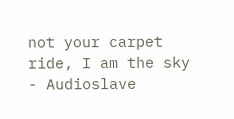not your carpet ride, I am the sky
- Audioslave